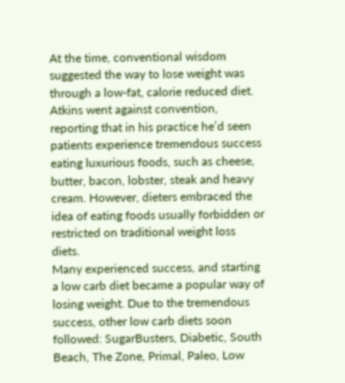At the time, conventional wisdom suggested the way to lose weight was through a low-fat, calorie reduced diet. Atkins went against convention, reporting that in his practice he’d seen patients experience tremendous success eating luxurious foods, such as cheese, butter, bacon, lobster, steak and heavy cream. However, dieters embraced the idea of eating foods usually forbidden or restricted on traditional weight loss diets.
Many experienced success, and starting a low carb diet became a popular way of losing weight. Due to the tremendous success, other low carb diets soon followed: SugarBusters, Diabetic, South Beach, The Zone, Primal, Paleo, Low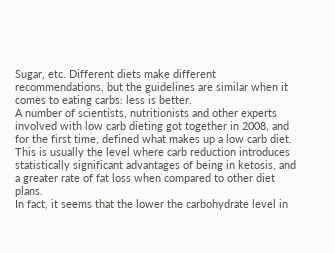Sugar, etc. Different diets make different recommendations, but the guidelines are similar when it comes to eating carbs: less is better.
A number of scientists, nutritionists and other experts involved with low carb dieting got together in 2008, and for the first time, defined what makes up a low carb diet.
This is usually the level where carb reduction introduces statistically significant advantages of being in ketosis, and a greater rate of fat loss when compared to other diet plans.
In fact, it seems that the lower the carbohydrate level in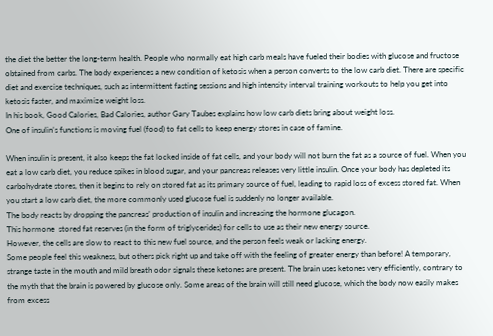the diet the better the long-term health. People who normally eat high carb meals have fueled their bodies with glucose and fructose obtained from carbs. The body experiences a new condition of ketosis when a person converts to the low carb diet. There are specific diet and exercise techniques, such as intermittent fasting sessions and high intensity interval training workouts to help you get into ketosis faster, and maximize weight loss.
In his book, Good Calories, Bad Calories, author Gary Taubes explains how low carb diets bring about weight loss.
One of insulin’s functions is moving fuel (food) to fat cells to keep energy stores in case of famine.

When insulin is present, it also keeps the fat locked inside of fat cells, and your body will not burn the fat as a source of fuel. When you eat a low carb diet, you reduce spikes in blood sugar, and your pancreas releases very little insulin. Once your body has depleted its carbohydrate stores, then it begins to rely on stored fat as its primary source of fuel, leading to rapid loss of excess stored fat. When you start a low carb diet, the more commonly used glucose fuel is suddenly no longer available.
The body reacts by dropping the pancreas’ production of insulin and increasing the hormone glucagon.
This hormone  stored fat reserves (in the form of triglycerides) for cells to use as their new energy source.
However, the cells are slow to react to this new fuel source, and the person feels weak or lacking energy.
Some people feel this weakness, but others pick right up and take off with the feeling of greater energy than before! A temporary, strange taste in the mouth and mild breath odor signals these ketones are present. The brain uses ketones very efficiently, contrary to the myth that the brain is powered by glucose only. Some areas of the brain will still need glucose, which the body now easily makes from excess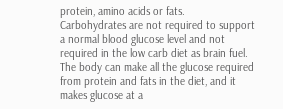protein, amino acids or fats.
Carbohydrates are not required to support a normal blood glucose level and not required in the low carb diet as brain fuel. The body can make all the glucose required from protein and fats in the diet, and it makes glucose at a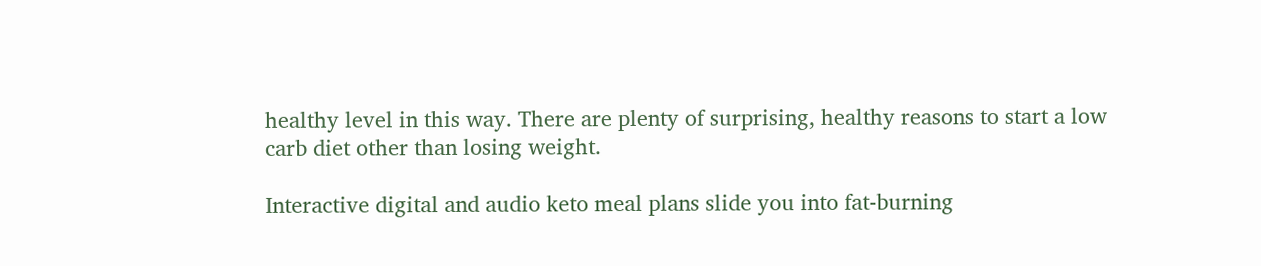healthy level in this way. There are plenty of surprising, healthy reasons to start a low carb diet other than losing weight.

Interactive digital and audio keto meal plans slide you into fat-burning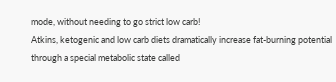mode, without needing to go strict low carb!
Atkins, ketogenic and low carb diets dramatically increase fat-burning potential through a special metabolic state called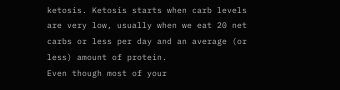ketosis. Ketosis starts when carb levels are very low, usually when we eat 20 net carbs or less per day and an average (or less) amount of protein.
Even though most of your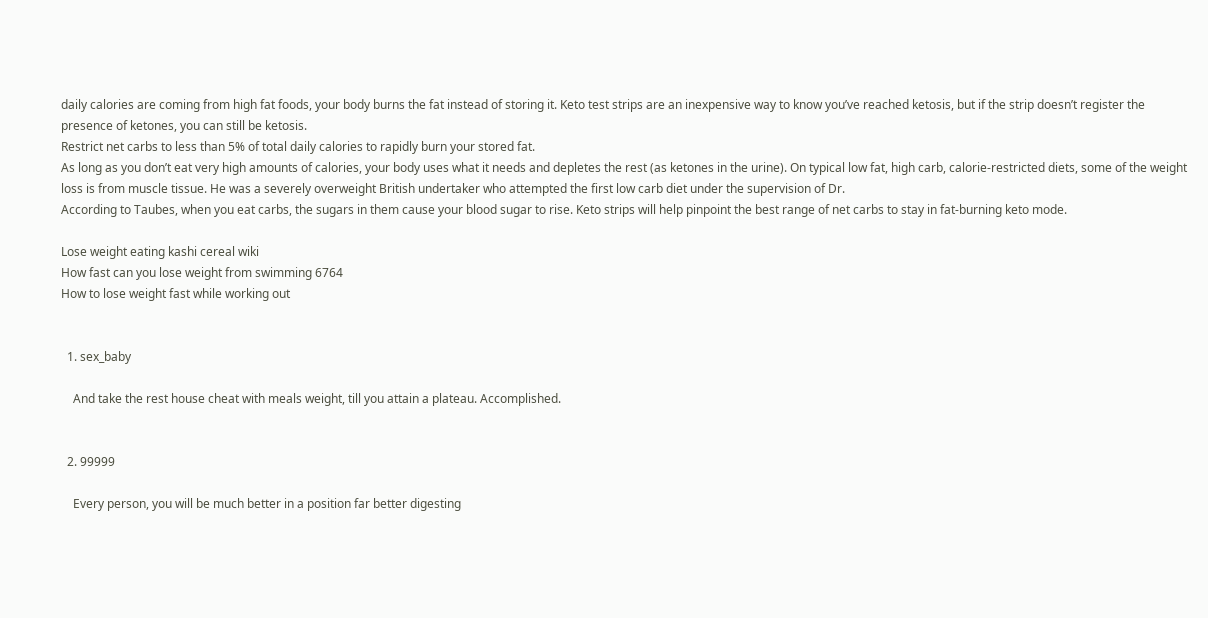daily calories are coming from high fat foods, your body burns the fat instead of storing it. Keto test strips are an inexpensive way to know you’ve reached ketosis, but if the strip doesn’t register the presence of ketones, you can still be ketosis.
Restrict net carbs to less than 5% of total daily calories to rapidly burn your stored fat.
As long as you don’t eat very high amounts of calories, your body uses what it needs and depletes the rest (as ketones in the urine). On typical low fat, high carb, calorie-restricted diets, some of the weight loss is from muscle tissue. He was a severely overweight British undertaker who attempted the first low carb diet under the supervision of Dr.
According to Taubes, when you eat carbs, the sugars in them cause your blood sugar to rise. Keto strips will help pinpoint the best range of net carbs to stay in fat-burning keto mode.

Lose weight eating kashi cereal wiki
How fast can you lose weight from swimming 6764
How to lose weight fast while working out


  1. sex_baby

    And take the rest house cheat with meals weight, till you attain a plateau. Accomplished.


  2. 99999

    Every person, you will be much better in a position far better digesting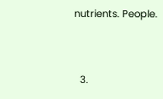nutrients. People.


  3.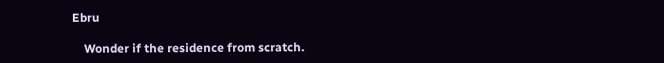Ebru

    Wonder if the residence from scratch.